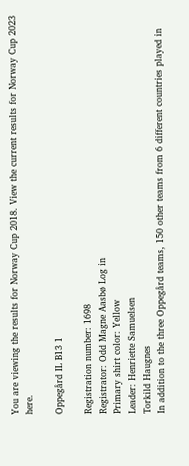You are viewing the results for Norway Cup 2018. View the current results for Norway Cup 2023 here.

Oppegård IL B13 1

Registration number: 1698
Registrator: Odd Magne Aasbø Log in
Primary shirt color: Yellow
Leader: Henriette Samuelsen
Torkild Haugnes
In addition to the three Oppegård teams, 150 other teams from 6 different countries played in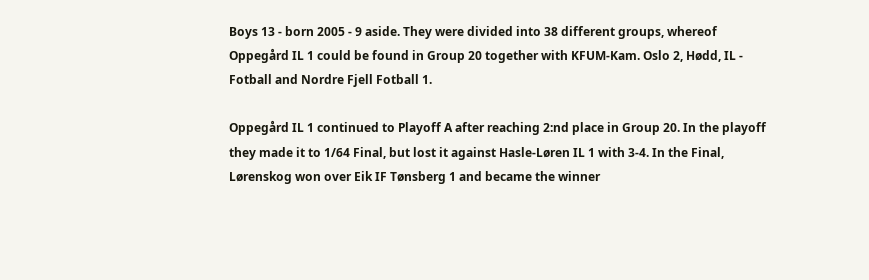Boys 13 - born 2005 - 9 aside. They were divided into 38 different groups, whereof Oppegård IL 1 could be found in Group 20 together with KFUM-Kam. Oslo 2, Hødd, IL - Fotball and Nordre Fjell Fotball 1.

Oppegård IL 1 continued to Playoff A after reaching 2:nd place in Group 20. In the playoff they made it to 1/64 Final, but lost it against Hasle-Løren IL 1 with 3-4. In the Final, Lørenskog won over Eik IF Tønsberg 1 and became the winner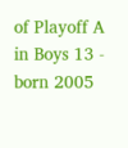of Playoff A in Boys 13 - born 2005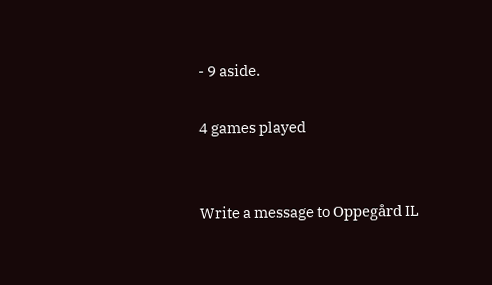- 9 aside.

4 games played


Write a message to Oppegård IL